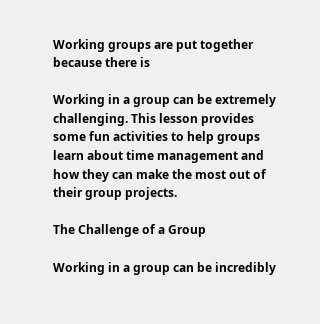Working groups are put together because there is

Working in a group can be extremely challenging. This lesson provides some fun activities to help groups learn about time management and how they can make the most out of their group projects.

The Challenge of a Group

Working in a group can be incredibly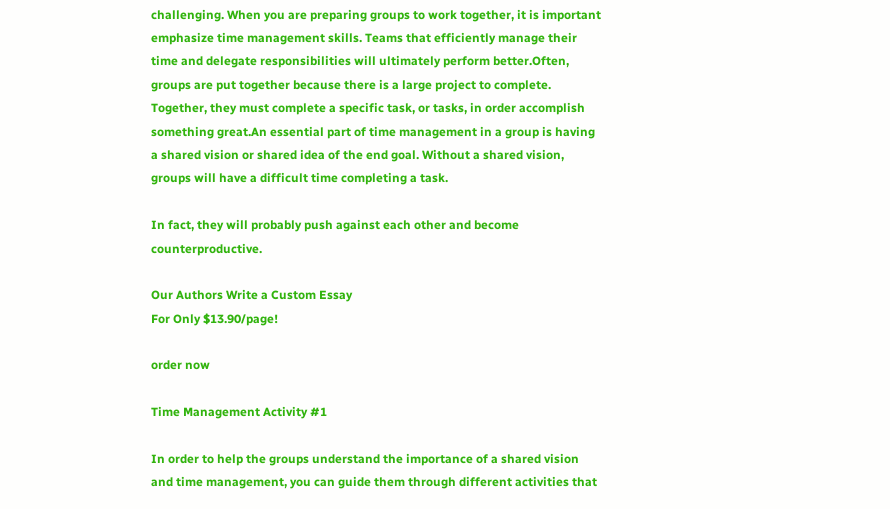challenging. When you are preparing groups to work together, it is important emphasize time management skills. Teams that efficiently manage their time and delegate responsibilities will ultimately perform better.Often, groups are put together because there is a large project to complete. Together, they must complete a specific task, or tasks, in order accomplish something great.An essential part of time management in a group is having a shared vision or shared idea of the end goal. Without a shared vision, groups will have a difficult time completing a task.

In fact, they will probably push against each other and become counterproductive.

Our Authors Write a Custom Essay
For Only $13.90/page!

order now

Time Management Activity #1

In order to help the groups understand the importance of a shared vision and time management, you can guide them through different activities that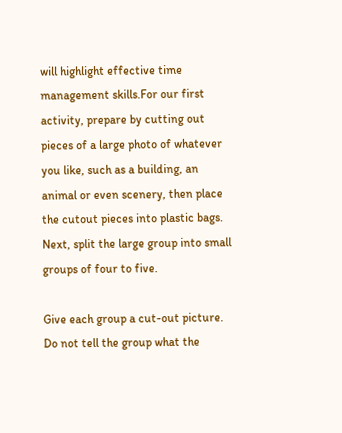will highlight effective time management skills.For our first activity, prepare by cutting out pieces of a large photo of whatever you like, such as a building, an animal or even scenery, then place the cutout pieces into plastic bags. Next, split the large group into small groups of four to five.

Give each group a cut-out picture. Do not tell the group what the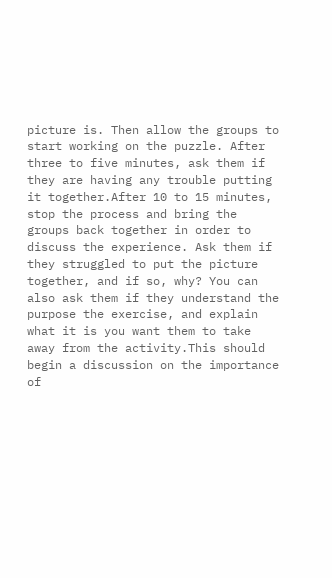picture is. Then allow the groups to start working on the puzzle. After three to five minutes, ask them if they are having any trouble putting it together.After 10 to 15 minutes, stop the process and bring the groups back together in order to discuss the experience. Ask them if they struggled to put the picture together, and if so, why? You can also ask them if they understand the purpose the exercise, and explain what it is you want them to take away from the activity.This should begin a discussion on the importance of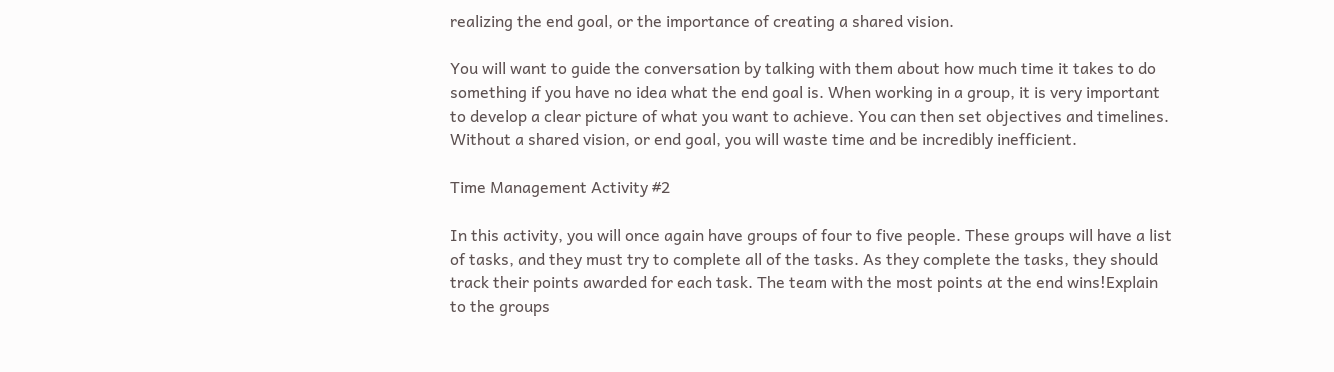realizing the end goal, or the importance of creating a shared vision.

You will want to guide the conversation by talking with them about how much time it takes to do something if you have no idea what the end goal is. When working in a group, it is very important to develop a clear picture of what you want to achieve. You can then set objectives and timelines. Without a shared vision, or end goal, you will waste time and be incredibly inefficient.

Time Management Activity #2

In this activity, you will once again have groups of four to five people. These groups will have a list of tasks, and they must try to complete all of the tasks. As they complete the tasks, they should track their points awarded for each task. The team with the most points at the end wins!Explain to the groups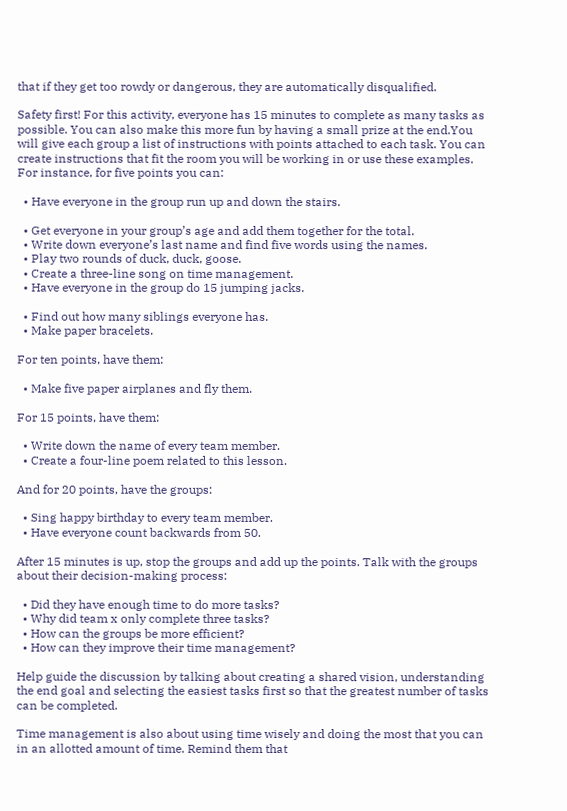that if they get too rowdy or dangerous, they are automatically disqualified.

Safety first! For this activity, everyone has 15 minutes to complete as many tasks as possible. You can also make this more fun by having a small prize at the end.You will give each group a list of instructions with points attached to each task. You can create instructions that fit the room you will be working in or use these examples. For instance, for five points you can:

  • Have everyone in the group run up and down the stairs.

  • Get everyone in your group’s age and add them together for the total.
  • Write down everyone’s last name and find five words using the names.
  • Play two rounds of duck, duck, goose.
  • Create a three-line song on time management.
  • Have everyone in the group do 15 jumping jacks.

  • Find out how many siblings everyone has.
  • Make paper bracelets.

For ten points, have them:

  • Make five paper airplanes and fly them.

For 15 points, have them:

  • Write down the name of every team member.
  • Create a four-line poem related to this lesson.

And for 20 points, have the groups:

  • Sing happy birthday to every team member.
  • Have everyone count backwards from 50.

After 15 minutes is up, stop the groups and add up the points. Talk with the groups about their decision-making process:

  • Did they have enough time to do more tasks?
  • Why did team x only complete three tasks?
  • How can the groups be more efficient?
  • How can they improve their time management?

Help guide the discussion by talking about creating a shared vision, understanding the end goal and selecting the easiest tasks first so that the greatest number of tasks can be completed.

Time management is also about using time wisely and doing the most that you can in an allotted amount of time. Remind them that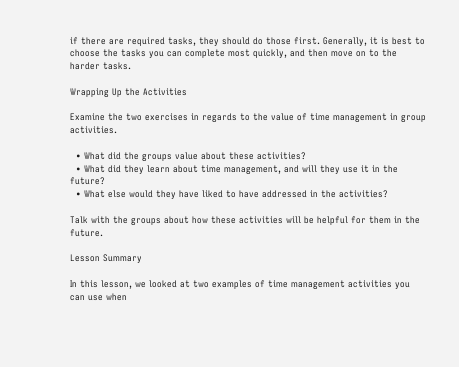if there are required tasks, they should do those first. Generally, it is best to choose the tasks you can complete most quickly, and then move on to the harder tasks.

Wrapping Up the Activities

Examine the two exercises in regards to the value of time management in group activities.

  • What did the groups value about these activities?
  • What did they learn about time management, and will they use it in the future?
  • What else would they have liked to have addressed in the activities?

Talk with the groups about how these activities will be helpful for them in the future.

Lesson Summary

In this lesson, we looked at two examples of time management activities you can use when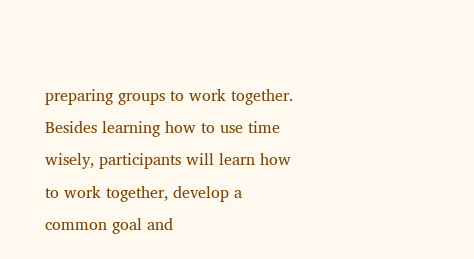preparing groups to work together. Besides learning how to use time wisely, participants will learn how to work together, develop a common goal and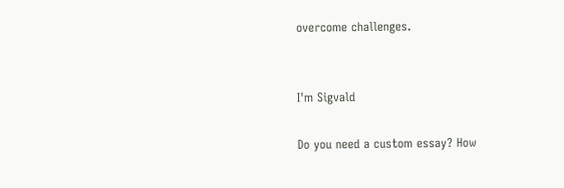overcome challenges.


I'm Sigvald

Do you need a custom essay? How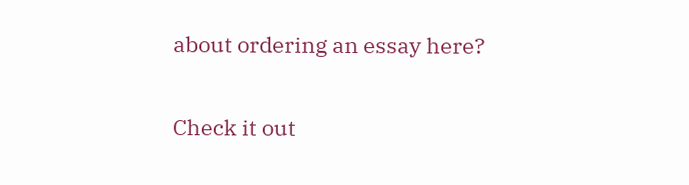about ordering an essay here?

Check it out